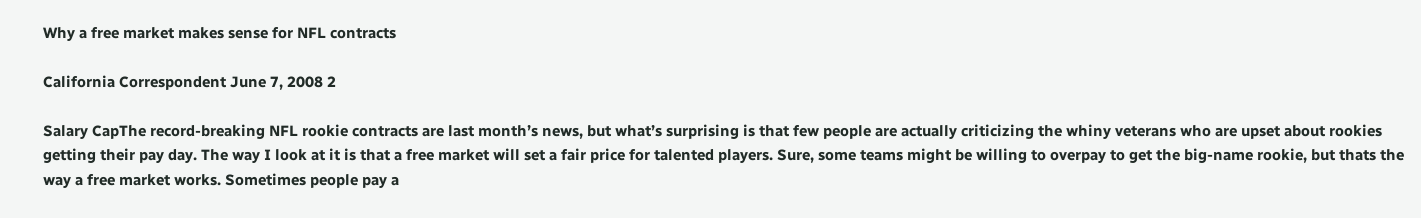Why a free market makes sense for NFL contracts

California Correspondent June 7, 2008 2

Salary CapThe record-breaking NFL rookie contracts are last month’s news, but what’s surprising is that few people are actually criticizing the whiny veterans who are upset about rookies getting their pay day. The way I look at it is that a free market will set a fair price for talented players. Sure, some teams might be willing to overpay to get the big-name rookie, but thats the way a free market works. Sometimes people pay a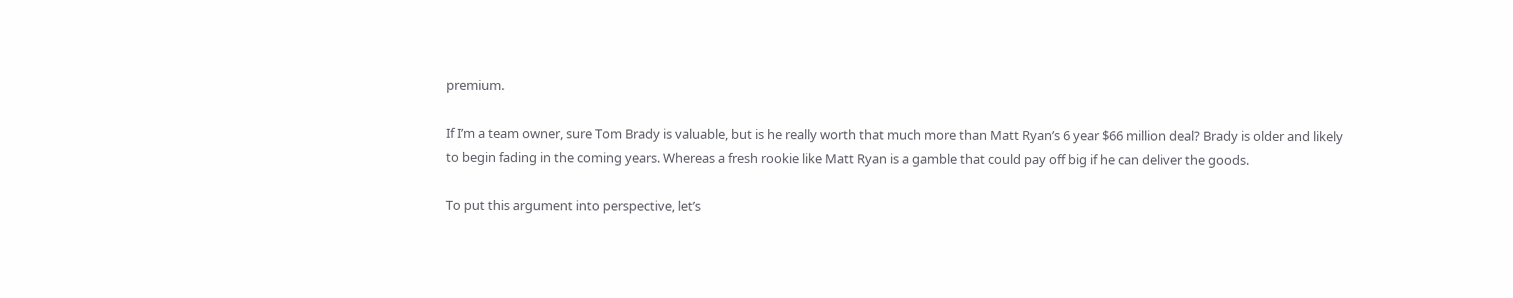premium.

If I’m a team owner, sure Tom Brady is valuable, but is he really worth that much more than Matt Ryan’s 6 year $66 million deal? Brady is older and likely to begin fading in the coming years. Whereas a fresh rookie like Matt Ryan is a gamble that could pay off big if he can deliver the goods.

To put this argument into perspective, let’s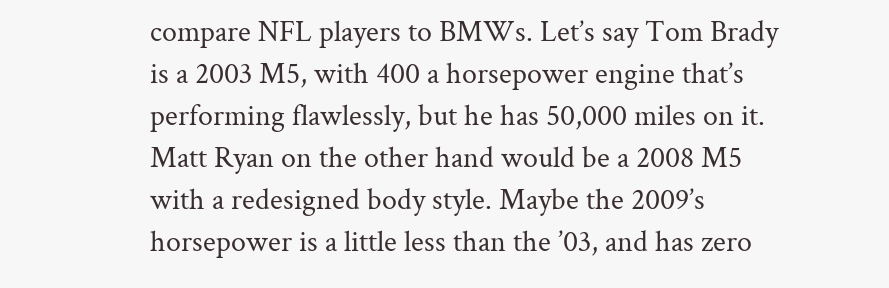compare NFL players to BMWs. Let’s say Tom Brady is a 2003 M5, with 400 a horsepower engine that’s performing flawlessly, but he has 50,000 miles on it. Matt Ryan on the other hand would be a 2008 M5 with a redesigned body style. Maybe the 2009’s horsepower is a little less than the ’03, and has zero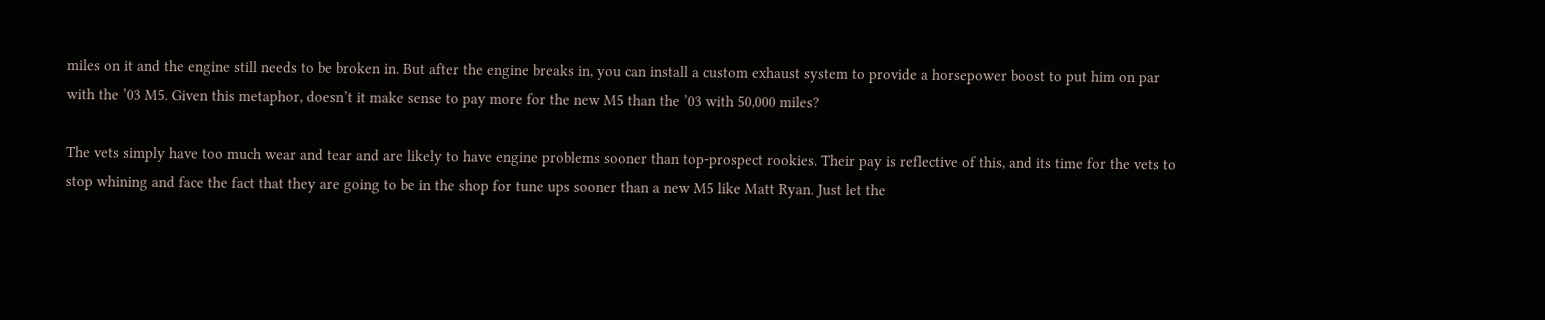miles on it and the engine still needs to be broken in. But after the engine breaks in, you can install a custom exhaust system to provide a horsepower boost to put him on par with the ’03 M5. Given this metaphor, doesn’t it make sense to pay more for the new M5 than the ’03 with 50,000 miles?

The vets simply have too much wear and tear and are likely to have engine problems sooner than top-prospect rookies. Their pay is reflective of this, and its time for the vets to stop whining and face the fact that they are going to be in the shop for tune ups sooner than a new M5 like Matt Ryan. Just let the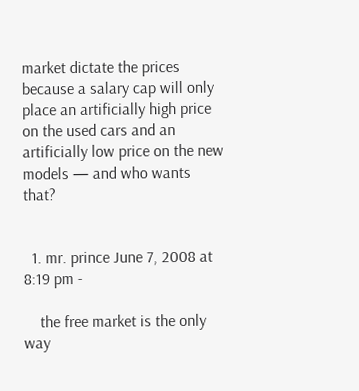market dictate the prices because a salary cap will only place an artificially high price on the used cars and an artificially low price on the new models — and who wants that?


  1. mr. prince June 7, 2008 at 8:19 pm -

    the free market is the only way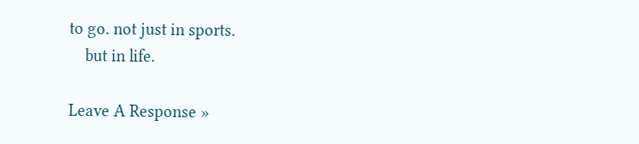to go. not just in sports.
    but in life.

Leave A Response »